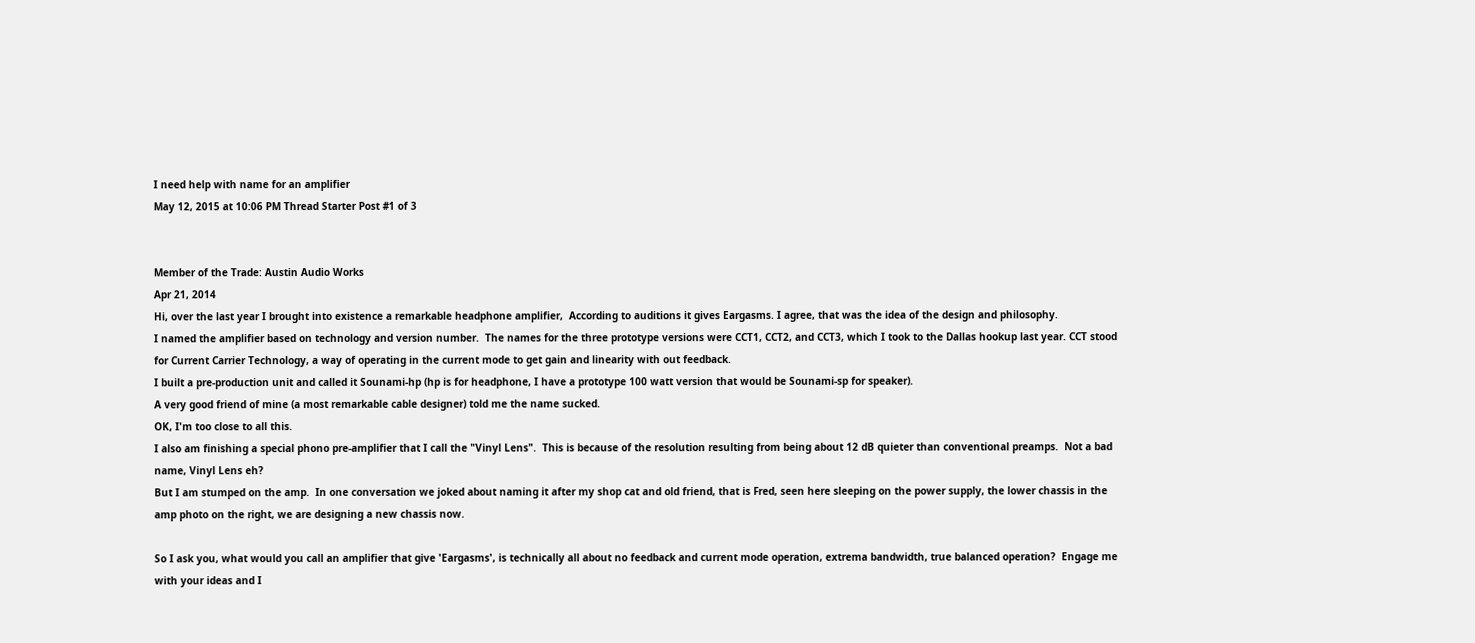I need help with name for an amplifier
May 12, 2015 at 10:06 PM Thread Starter Post #1 of 3


Member of the Trade: Austin Audio Works
Apr 21, 2014
Hi, over the last year I brought into existence a remarkable headphone amplifier,  According to auditions it gives Eargasms. I agree, that was the idea of the design and philosophy.
I named the amplifier based on technology and version number.  The names for the three prototype versions were CCT1, CCT2, and CCT3, which I took to the Dallas hookup last year. CCT stood for Current Carrier Technology, a way of operating in the current mode to get gain and linearity with out feedback.
I built a pre-production unit and called it Sounami-hp (hp is for headphone, I have a prototype 100 watt version that would be Sounami-sp for speaker).
A very good friend of mine (a most remarkable cable designer) told me the name sucked.
OK, I'm too close to all this.
I also am finishing a special phono pre-amplifier that I call the "Vinyl Lens".  This is because of the resolution resulting from being about 12 dB quieter than conventional preamps.  Not a bad name, Vinyl Lens eh?
But I am stumped on the amp.  In one conversation we joked about naming it after my shop cat and old friend, that is Fred, seen here sleeping on the power supply, the lower chassis in the amp photo on the right, we are designing a new chassis now.

So I ask you, what would you call an amplifier that give 'Eargasms', is technically all about no feedback and current mode operation, extrema bandwidth, true balanced operation?  Engage me with your ideas and I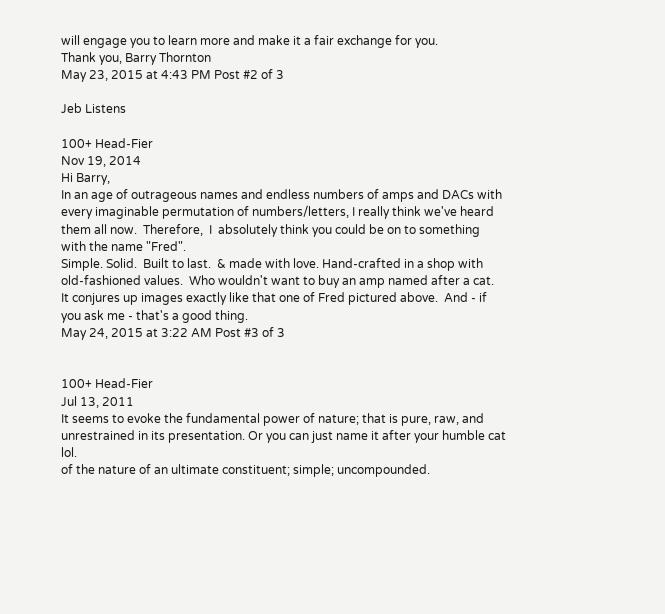will engage you to learn more and make it a fair exchange for you.
Thank you, Barry Thornton
May 23, 2015 at 4:43 PM Post #2 of 3

Jeb Listens

100+ Head-Fier
Nov 19, 2014
Hi Barry,
In an age of outrageous names and endless numbers of amps and DACs with every imaginable permutation of numbers/letters, I really think we've heard them all now.  Therefore,  I  absolutely think you could be on to something with the name "Fred".
Simple. Solid.  Built to last.  & made with love. Hand-crafted in a shop with old-fashioned values.  Who wouldn't want to buy an amp named after a cat.
It conjures up images exactly like that one of Fred pictured above.  And - if you ask me - that's a good thing.
May 24, 2015 at 3:22 AM Post #3 of 3


100+ Head-Fier
Jul 13, 2011
It seems to evoke the fundamental power of nature; that is pure, raw, and unrestrained in its presentation. Or you can just name it after your humble cat lol.
of the nature of an ultimate constituent; simple; uncompounded.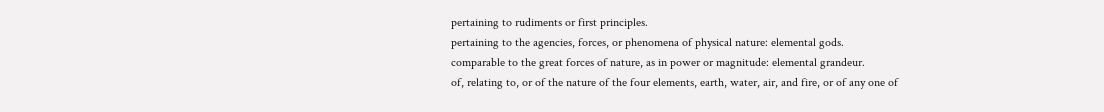pertaining to rudiments or first principles.
pertaining to the agencies, forces, or phenomena of physical nature: elemental gods.
comparable to the great forces of nature, as in power or magnitude: elemental grandeur.
of, relating to, or of the nature of the four elements, earth, water, air, and fire, or of any one of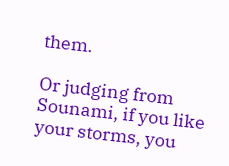them.

Or judging from Sounami, if you like your storms, you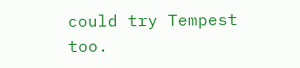could try Tempest too.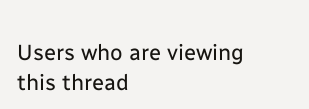Users who are viewing this thread